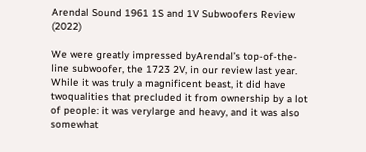Arendal Sound 1961 1S and 1V Subwoofers Review (2022)

We were greatly impressed byArendal’s top-of-the-line subwoofer, the 1723 2V, in our review last year. While it was truly a magnificent beast, it did have twoqualities that precluded it from ownership by a lot of people: it was verylarge and heavy, and it was also somewhat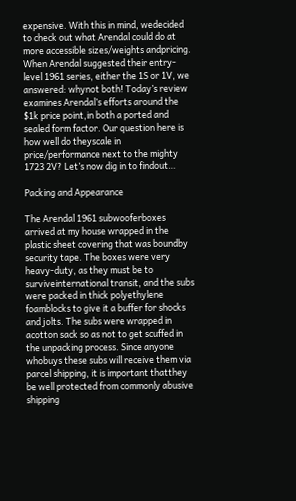expensive. With this in mind, wedecided to check out what Arendal could do at more accessible sizes/weights andpricing. When Arendal suggested their entry-level 1961 series, either the 1S or 1V, we answered: whynot both! Today’s review examines Arendal’s efforts around the $1k price point,in both a ported and sealed form factor. Our question here is how well do theyscale in price/performance next to the mighty 1723 2V? Let’s now dig in to findout…

Packing and Appearance

The Arendal 1961 subwooferboxes arrived at my house wrapped in the plastic sheet covering that was boundby security tape. The boxes were very heavy-duty, as they must be to surviveinternational transit, and the subs were packed in thick polyethylene foamblocks to give it a buffer for shocks and jolts. The subs were wrapped in acotton sack so as not to get scuffed in the unpacking process. Since anyone whobuys these subs will receive them via parcel shipping, it is important thatthey be well protected from commonly abusive shipping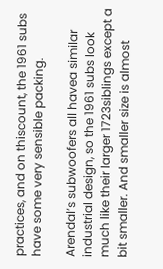practices, and on thiscount, the 1961 subs have some very sensible packing.

Arendal’s subwoofers all havea similar industrial design, so the 1961 subs look much like their larger 1723siblings except a bit smaller. And smaller size is almost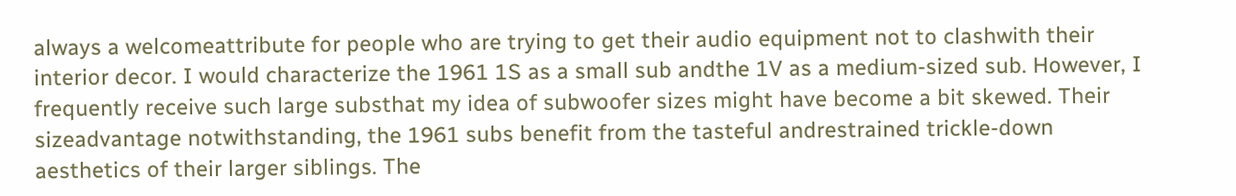always a welcomeattribute for people who are trying to get their audio equipment not to clashwith their interior decor. I would characterize the 1961 1S as a small sub andthe 1V as a medium-sized sub. However, I frequently receive such large substhat my idea of subwoofer sizes might have become a bit skewed. Their sizeadvantage notwithstanding, the 1961 subs benefit from the tasteful andrestrained trickle-down aesthetics of their larger siblings. The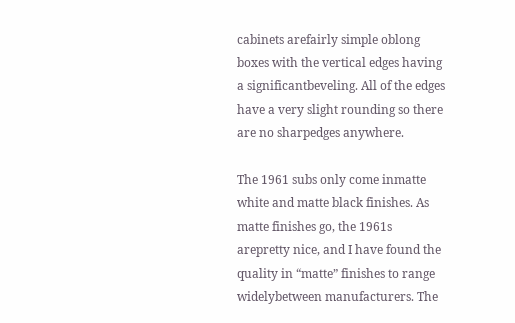cabinets arefairly simple oblong boxes with the vertical edges having a significantbeveling. All of the edges have a very slight rounding so there are no sharpedges anywhere.

The 1961 subs only come inmatte white and matte black finishes. As matte finishes go, the 1961s arepretty nice, and I have found the quality in “matte” finishes to range widelybetween manufacturers. The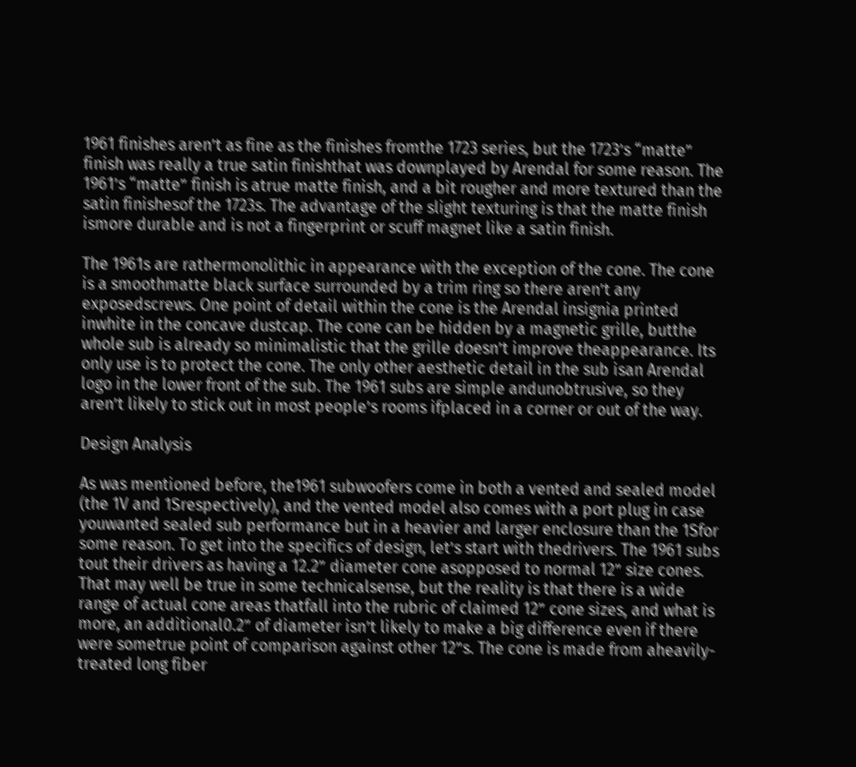1961 finishes aren’t as fine as the finishes fromthe 1723 series, but the 1723’s “matte” finish was really a true satin finishthat was downplayed by Arendal for some reason. The 1961’s “matte” finish is atrue matte finish, and a bit rougher and more textured than the satin finishesof the 1723s. The advantage of the slight texturing is that the matte finish ismore durable and is not a fingerprint or scuff magnet like a satin finish.

The 1961s are rathermonolithic in appearance with the exception of the cone. The cone is a smoothmatte black surface surrounded by a trim ring so there aren’t any exposedscrews. One point of detail within the cone is the Arendal insignia printed inwhite in the concave dustcap. The cone can be hidden by a magnetic grille, butthe whole sub is already so minimalistic that the grille doesn’t improve theappearance. Its only use is to protect the cone. The only other aesthetic detail in the sub isan Arendal logo in the lower front of the sub. The 1961 subs are simple andunobtrusive, so they aren’t likely to stick out in most people’s rooms ifplaced in a corner or out of the way.

Design Analysis

As was mentioned before, the1961 subwoofers come in both a vented and sealed model (the 1V and 1Srespectively), and the vented model also comes with a port plug in case youwanted sealed sub performance but in a heavier and larger enclosure than the 1Sfor some reason. To get into the specifics of design, let’s start with thedrivers. The 1961 subs tout their drivers as having a 12.2” diameter cone asopposed to normal 12” size cones. That may well be true in some technicalsense, but the reality is that there is a wide range of actual cone areas thatfall into the rubric of claimed 12” cone sizes, and what is more, an additional0.2” of diameter isn’t likely to make a big difference even if there were sometrue point of comparison against other 12”s. The cone is made from aheavily-treated long fiber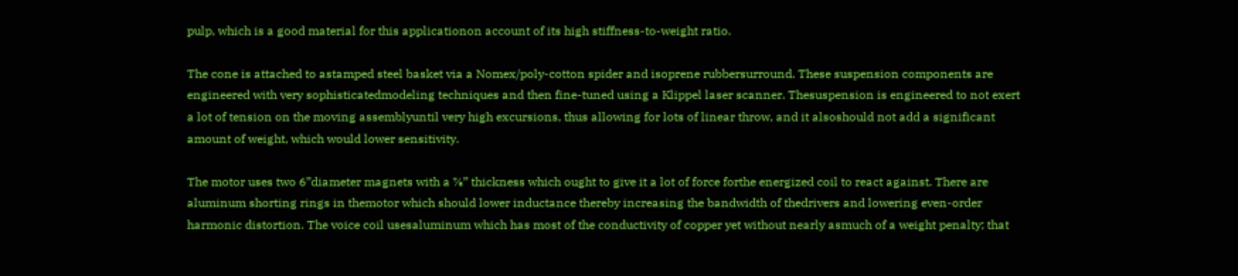pulp, which is a good material for this applicationon account of its high stiffness-to-weight ratio.

The cone is attached to astamped steel basket via a Nomex/poly-cotton spider and isoprene rubbersurround. These suspension components are engineered with very sophisticatedmodeling techniques and then fine-tuned using a Klippel laser scanner. Thesuspension is engineered to not exert a lot of tension on the moving assemblyuntil very high excursions, thus allowing for lots of linear throw, and it alsoshould not add a significant amount of weight, which would lower sensitivity.

The motor uses two 6”diameter magnets with a ⅞” thickness which ought to give it a lot of force forthe energized coil to react against. There are aluminum shorting rings in themotor which should lower inductance thereby increasing the bandwidth of thedrivers and lowering even-order harmonic distortion. The voice coil usesaluminum which has most of the conductivity of copper yet without nearly asmuch of a weight penalty; that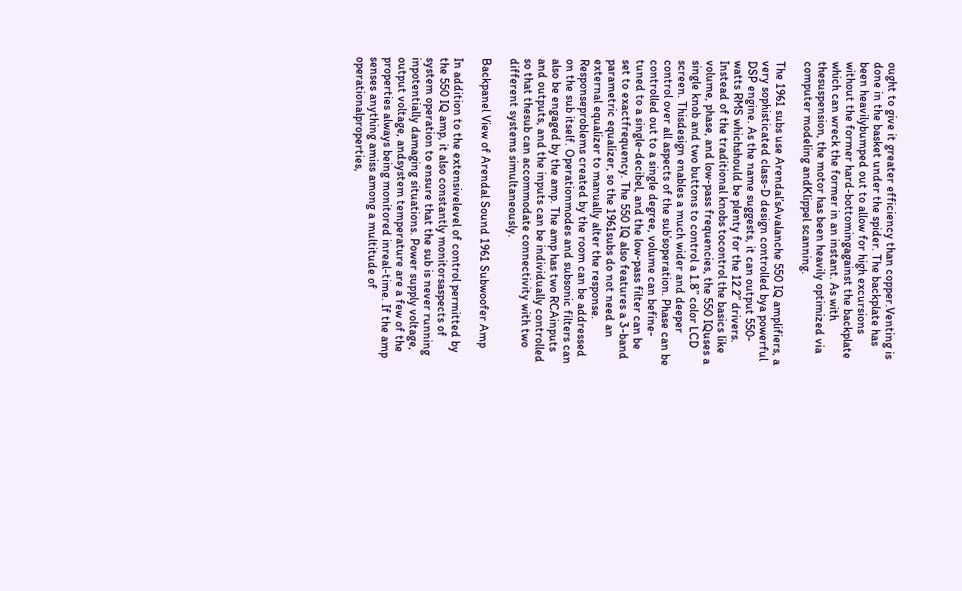ought to give it greater efficiency than copper.Venting is done in the basket under the spider. The backplate has been heavilybumped out to allow for high excursions without the former hard-bottomingagainst the backplate which can wreck the former in an instant. As with thesuspension, the motor has been heavily optimized via computer modeling andKlippel scanning.

The 1961 subs use Arendal’sAvalanche 550 IQ amplifiers, a very sophisticated class-D design controlled bya powerful DSP engine. As the name suggests, it can output 550-watts RMS whichshould be plenty for the 12.2” drivers. Instead of the traditional knobs tocontrol the basics like volume, phase, and low-pass frequencies, the 550 IQuses a single knob and two buttons to control a 1.8” color LCD screen. Thisdesign enables a much wider and deeper control over all aspects of the sub’soperation. Phase can be controlled out to a single degree, volume can befine-tuned to a single-decibel, and the low-pass filter can be set to exactfrequency. The 550 IQ also features a 3-band parametric equalizer, so the 1961subs do not need an external equalizer to manually alter the response. Responseproblems created by the room can be addressed on the sub itself. Operationmodes and subsonic filters can also be engaged by the amp. The amp has two RCAinputs and outputs, and the inputs can be individually controlled so that thesub can accommodate connectivity with two different systems simultaneously.

Backpanel View of Arendal Sound 1961 Subwoofer Amp

In addition to the extensivelevel of control permitted by the 550 IQ amp, it also constantly monitorsaspects of system operation to ensure that the sub is never running inpotentially damaging situations. Power supply voltage, output voltage, andsystem temperature are a few of the properties always being monitored inreal-time. If the amp senses anything amiss among a multitude of operationalproperties,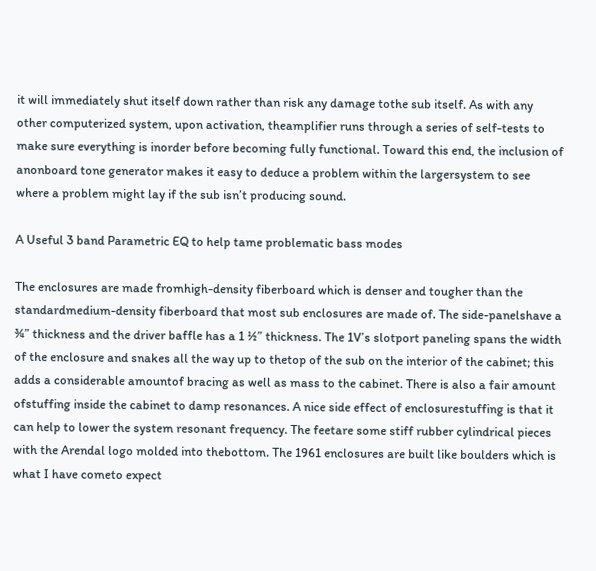it will immediately shut itself down rather than risk any damage tothe sub itself. As with any other computerized system, upon activation, theamplifier runs through a series of self-tests to make sure everything is inorder before becoming fully functional. Toward this end, the inclusion of anonboard tone generator makes it easy to deduce a problem within the largersystem to see where a problem might lay if the sub isn’t producing sound.

A Useful 3 band Parametric EQ to help tame problematic bass modes

The enclosures are made fromhigh-density fiberboard which is denser and tougher than the standardmedium-density fiberboard that most sub enclosures are made of. The side-panelshave a ¾” thickness and the driver baffle has a 1 ½” thickness. The 1V’s slotport paneling spans the width of the enclosure and snakes all the way up to thetop of the sub on the interior of the cabinet; this adds a considerable amountof bracing as well as mass to the cabinet. There is also a fair amount ofstuffing inside the cabinet to damp resonances. A nice side effect of enclosurestuffing is that it can help to lower the system resonant frequency. The feetare some stiff rubber cylindrical pieces with the Arendal logo molded into thebottom. The 1961 enclosures are built like boulders which is what I have cometo expect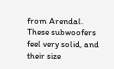from Arendal. These subwoofers feel very solid, and their size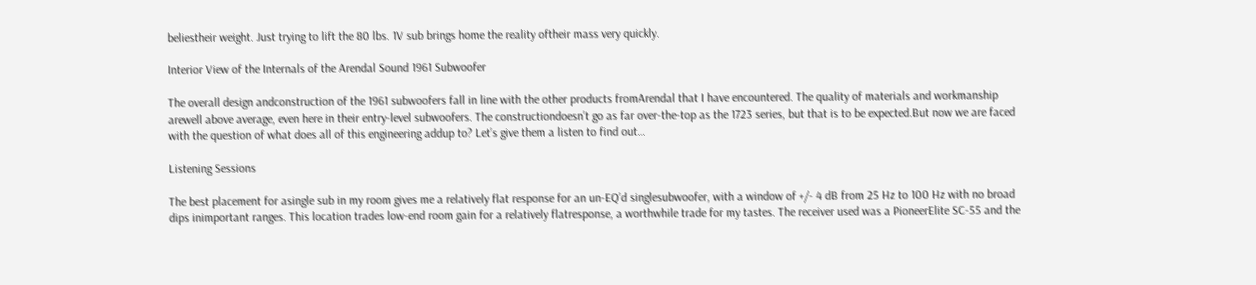beliestheir weight. Just trying to lift the 80 lbs. 1V sub brings home the reality oftheir mass very quickly.

Interior View of the Internals of the Arendal Sound 1961 Subwoofer

The overall design andconstruction of the 1961 subwoofers fall in line with the other products fromArendal that I have encountered. The quality of materials and workmanship arewell above average, even here in their entry-level subwoofers. The constructiondoesn’t go as far over-the-top as the 1723 series, but that is to be expected.But now we are faced with the question of what does all of this engineering addup to? Let’s give them a listen to find out…

Listening Sessions

The best placement for asingle sub in my room gives me a relatively flat response for an un-EQ’d singlesubwoofer, with a window of +/- 4 dB from 25 Hz to 100 Hz with no broad dips inimportant ranges. This location trades low-end room gain for a relatively flatresponse, a worthwhile trade for my tastes. The receiver used was a PioneerElite SC-55 and the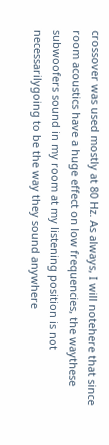crossover was used mostly at 80 Hz. As always, I will notehere that since room acoustics have a huge effect on low frequencies, the waythese subwoofers sound in my room at my listening position is not necessarilygoing to be the way they sound anywhere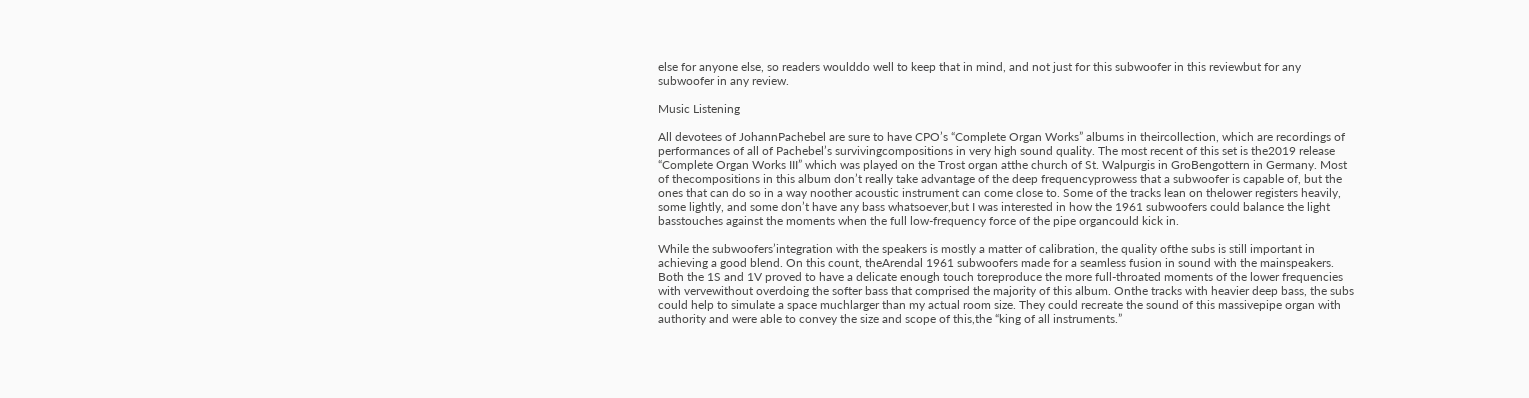else for anyone else, so readers woulddo well to keep that in mind, and not just for this subwoofer in this reviewbut for any subwoofer in any review.

Music Listening

All devotees of JohannPachebel are sure to have CPO’s “Complete Organ Works” albums in theircollection, which are recordings of performances of all of Pachebel’s survivingcompositions in very high sound quality. The most recent of this set is the2019 release “Complete Organ Works III” which was played on the Trost organ atthe church of St. Walpurgis in GroBengottern in Germany. Most of thecompositions in this album don’t really take advantage of the deep frequencyprowess that a subwoofer is capable of, but the ones that can do so in a way noother acoustic instrument can come close to. Some of the tracks lean on thelower registers heavily, some lightly, and some don’t have any bass whatsoever,but I was interested in how the 1961 subwoofers could balance the light basstouches against the moments when the full low-frequency force of the pipe organcould kick in.

While the subwoofers’integration with the speakers is mostly a matter of calibration, the quality ofthe subs is still important in achieving a good blend. On this count, theArendal 1961 subwoofers made for a seamless fusion in sound with the mainspeakers. Both the 1S and 1V proved to have a delicate enough touch toreproduce the more full-throated moments of the lower frequencies with vervewithout overdoing the softer bass that comprised the majority of this album. Onthe tracks with heavier deep bass, the subs could help to simulate a space muchlarger than my actual room size. They could recreate the sound of this massivepipe organ with authority and were able to convey the size and scope of this,the “king of all instruments.”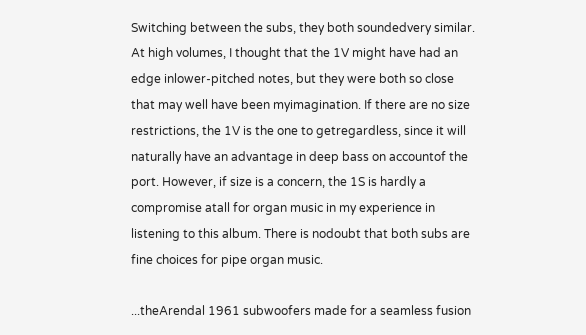Switching between the subs, they both soundedvery similar. At high volumes, I thought that the 1V might have had an edge inlower-pitched notes, but they were both so close that may well have been myimagination. If there are no size restrictions, the 1V is the one to getregardless, since it will naturally have an advantage in deep bass on accountof the port. However, if size is a concern, the 1S is hardly a compromise atall for organ music in my experience in listening to this album. There is nodoubt that both subs are fine choices for pipe organ music.

...theArendal 1961 subwoofers made for a seamless fusion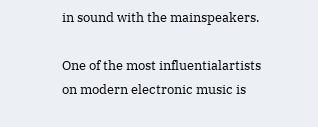in sound with the mainspeakers.

One of the most influentialartists on modern electronic music is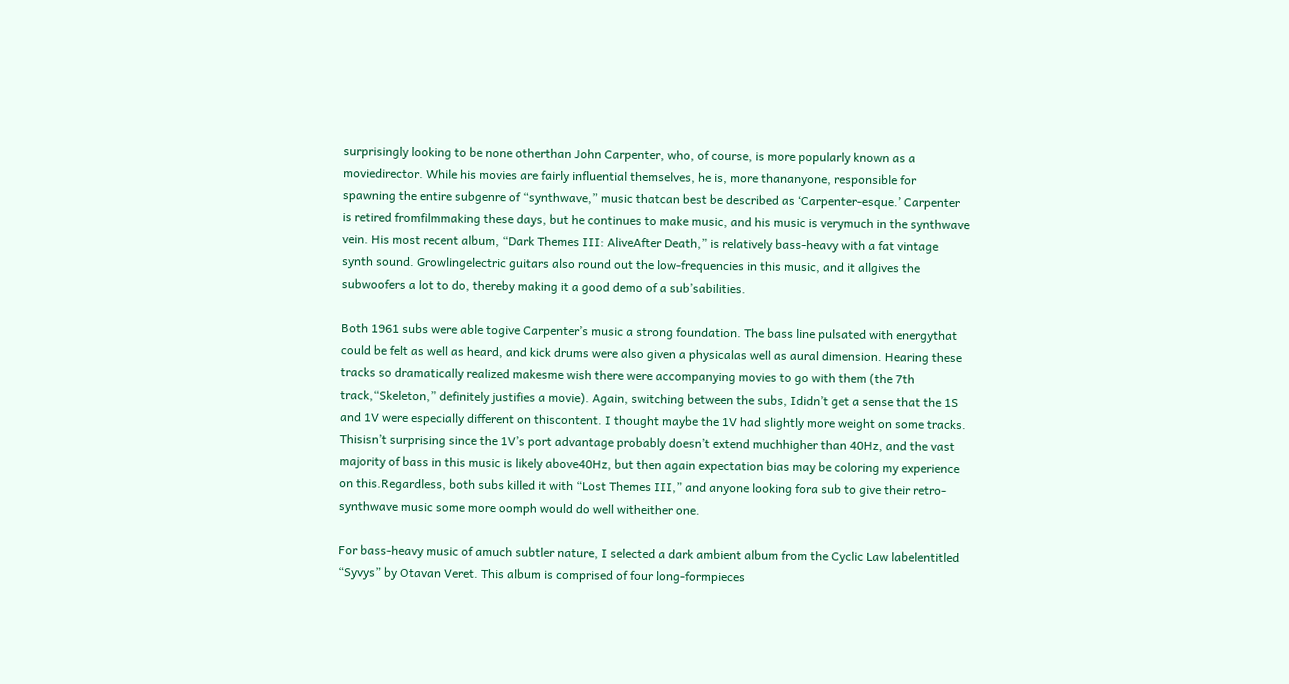surprisingly looking to be none otherthan John Carpenter, who, of course, is more popularly known as a moviedirector. While his movies are fairly influential themselves, he is, more thananyone, responsible for spawning the entire subgenre of “synthwave,” music thatcan best be described as ‘Carpenter-esque.’ Carpenter is retired fromfilmmaking these days, but he continues to make music, and his music is verymuch in the synthwave vein. His most recent album, “Dark Themes III: AliveAfter Death,” is relatively bass-heavy with a fat vintage synth sound. Growlingelectric guitars also round out the low-frequencies in this music, and it allgives the subwoofers a lot to do, thereby making it a good demo of a sub’sabilities.

Both 1961 subs were able togive Carpenter’s music a strong foundation. The bass line pulsated with energythat could be felt as well as heard, and kick drums were also given a physicalas well as aural dimension. Hearing these tracks so dramatically realized makesme wish there were accompanying movies to go with them (the 7th track,“Skeleton,” definitely justifies a movie). Again, switching between the subs, Ididn’t get a sense that the 1S and 1V were especially different on thiscontent. I thought maybe the 1V had slightly more weight on some tracks. Thisisn’t surprising since the 1V’s port advantage probably doesn’t extend muchhigher than 40Hz, and the vast majority of bass in this music is likely above40Hz, but then again expectation bias may be coloring my experience on this.Regardless, both subs killed it with “Lost Themes III,” and anyone looking fora sub to give their retro-synthwave music some more oomph would do well witheither one.

For bass-heavy music of amuch subtler nature, I selected a dark ambient album from the Cyclic Law labelentitled “Syvys” by Otavan Veret. This album is comprised of four long-formpieces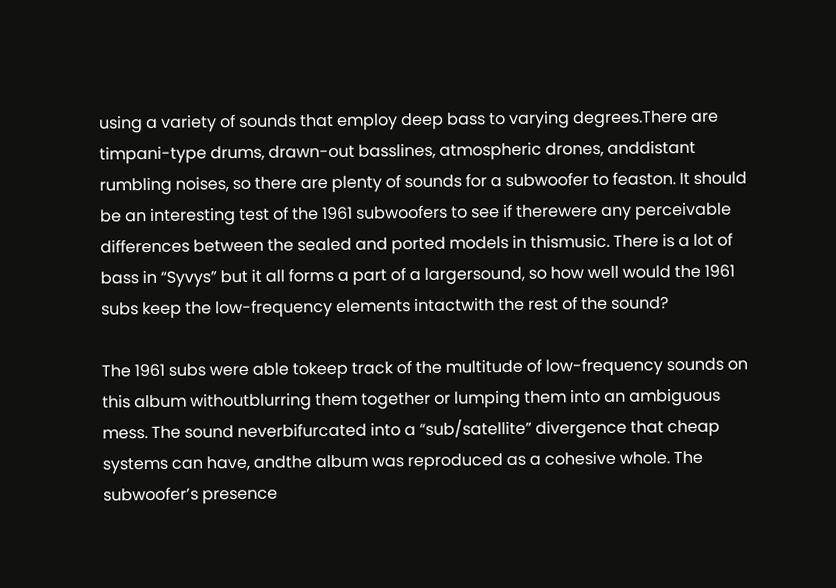using a variety of sounds that employ deep bass to varying degrees.There are timpani-type drums, drawn-out basslines, atmospheric drones, anddistant rumbling noises, so there are plenty of sounds for a subwoofer to feaston. It should be an interesting test of the 1961 subwoofers to see if therewere any perceivable differences between the sealed and ported models in thismusic. There is a lot of bass in “Syvys” but it all forms a part of a largersound, so how well would the 1961 subs keep the low-frequency elements intactwith the rest of the sound?

The 1961 subs were able tokeep track of the multitude of low-frequency sounds on this album withoutblurring them together or lumping them into an ambiguous mess. The sound neverbifurcated into a “sub/satellite” divergence that cheap systems can have, andthe album was reproduced as a cohesive whole. The subwoofer’s presence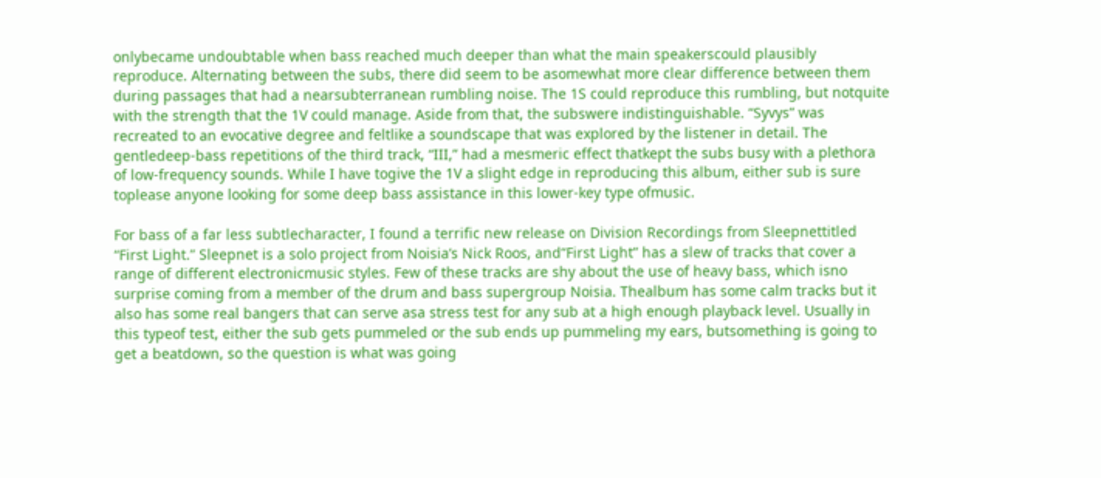onlybecame undoubtable when bass reached much deeper than what the main speakerscould plausibly reproduce. Alternating between the subs, there did seem to be asomewhat more clear difference between them during passages that had a nearsubterranean rumbling noise. The 1S could reproduce this rumbling, but notquite with the strength that the 1V could manage. Aside from that, the subswere indistinguishable. “Syvys” was recreated to an evocative degree and feltlike a soundscape that was explored by the listener in detail. The gentledeep-bass repetitions of the third track, “III,” had a mesmeric effect thatkept the subs busy with a plethora of low-frequency sounds. While I have togive the 1V a slight edge in reproducing this album, either sub is sure toplease anyone looking for some deep bass assistance in this lower-key type ofmusic.

For bass of a far less subtlecharacter, I found a terrific new release on Division Recordings from Sleepnettitled “First Light.” Sleepnet is a solo project from Noisia’s Nick Roos, and“First Light” has a slew of tracks that cover a range of different electronicmusic styles. Few of these tracks are shy about the use of heavy bass, which isno surprise coming from a member of the drum and bass supergroup Noisia. Thealbum has some calm tracks but it also has some real bangers that can serve asa stress test for any sub at a high enough playback level. Usually in this typeof test, either the sub gets pummeled or the sub ends up pummeling my ears, butsomething is going to get a beatdown, so the question is what was going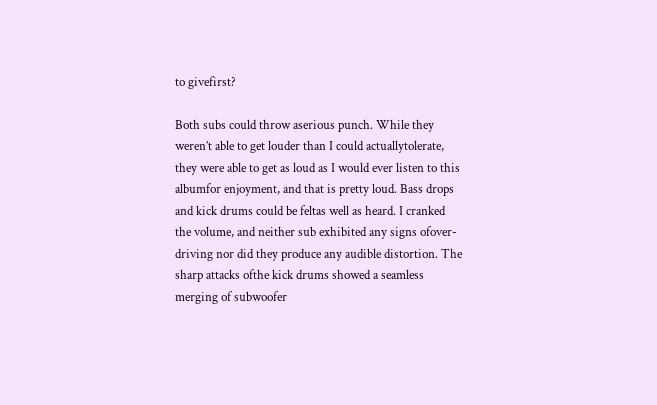to givefirst?

Both subs could throw aserious punch. While they weren’t able to get louder than I could actuallytolerate, they were able to get as loud as I would ever listen to this albumfor enjoyment, and that is pretty loud. Bass drops and kick drums could be feltas well as heard. I cranked the volume, and neither sub exhibited any signs ofover-driving nor did they produce any audible distortion. The sharp attacks ofthe kick drums showed a seamless merging of subwoofer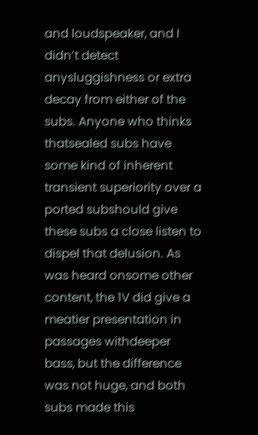and loudspeaker, and I didn’t detect anysluggishness or extra decay from either of the subs. Anyone who thinks thatsealed subs have some kind of inherent transient superiority over a ported subshould give these subs a close listen to dispel that delusion. As was heard onsome other content, the 1V did give a meatier presentation in passages withdeeper bass, but the difference was not huge, and both subs made this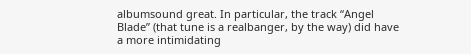albumsound great. In particular, the track “Angel Blade” (that tune is a realbanger, by the way) did have a more intimidating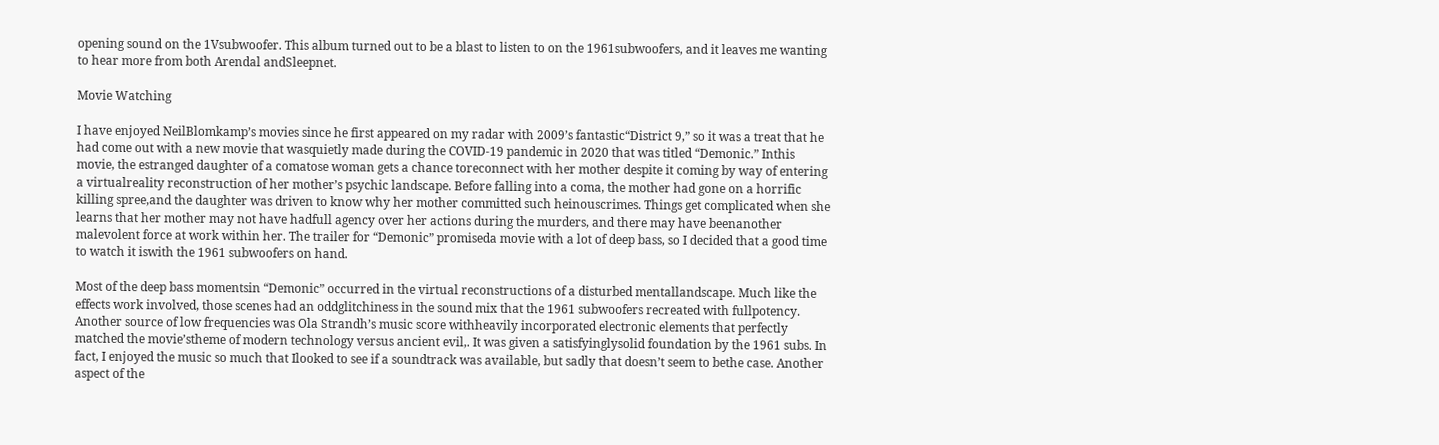opening sound on the 1Vsubwoofer. This album turned out to be a blast to listen to on the 1961subwoofers, and it leaves me wanting to hear more from both Arendal andSleepnet.

Movie Watching

I have enjoyed NeilBlomkamp’s movies since he first appeared on my radar with 2009’s fantastic“District 9,” so it was a treat that he had come out with a new movie that wasquietly made during the COVID-19 pandemic in 2020 that was titled “Demonic.” Inthis movie, the estranged daughter of a comatose woman gets a chance toreconnect with her mother despite it coming by way of entering a virtualreality reconstruction of her mother’s psychic landscape. Before falling into a coma, the mother had gone on a horrific killing spree,and the daughter was driven to know why her mother committed such heinouscrimes. Things get complicated when she learns that her mother may not have hadfull agency over her actions during the murders, and there may have beenanother malevolent force at work within her. The trailer for “Demonic” promiseda movie with a lot of deep bass, so I decided that a good time to watch it iswith the 1961 subwoofers on hand.

Most of the deep bass momentsin “Demonic” occurred in the virtual reconstructions of a disturbed mentallandscape. Much like the effects work involved, those scenes had an oddglitchiness in the sound mix that the 1961 subwoofers recreated with fullpotency. Another source of low frequencies was Ola Strandh’s music score withheavily incorporated electronic elements that perfectly matched the movie’stheme of modern technology versus ancient evil,. It was given a satisfyinglysolid foundation by the 1961 subs. In fact, I enjoyed the music so much that Ilooked to see if a soundtrack was available, but sadly that doesn’t seem to bethe case. Another aspect of the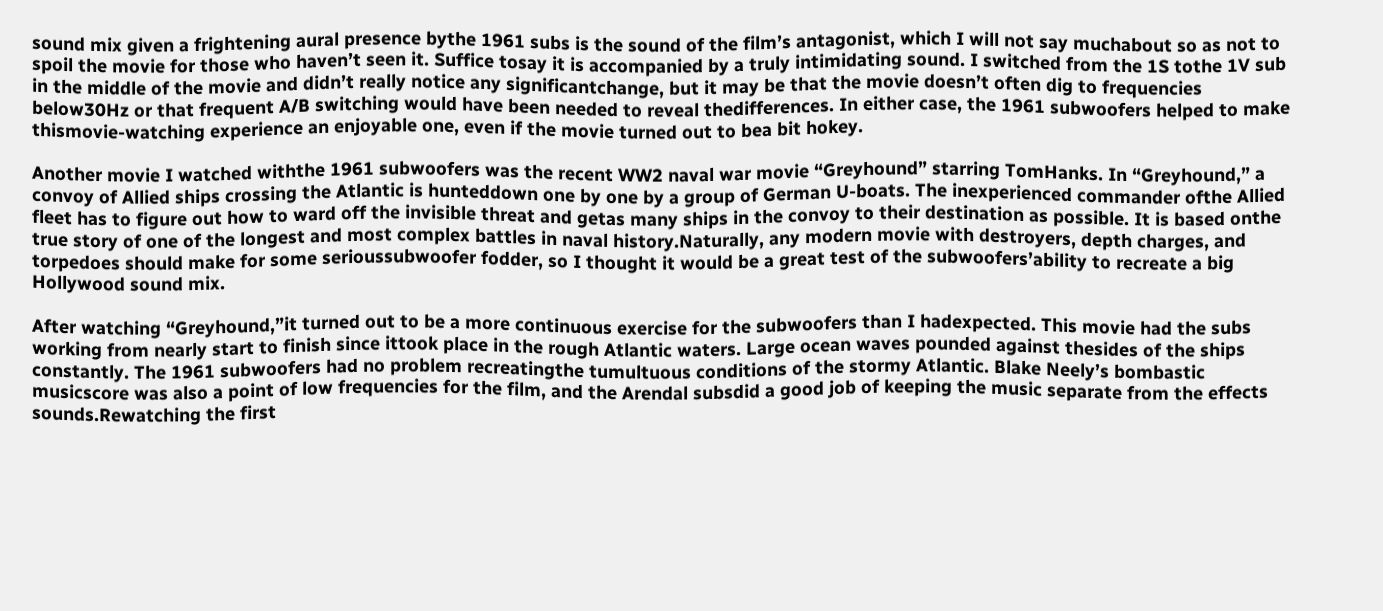sound mix given a frightening aural presence bythe 1961 subs is the sound of the film’s antagonist, which I will not say muchabout so as not to spoil the movie for those who haven’t seen it. Suffice tosay it is accompanied by a truly intimidating sound. I switched from the 1S tothe 1V sub in the middle of the movie and didn’t really notice any significantchange, but it may be that the movie doesn’t often dig to frequencies below30Hz or that frequent A/B switching would have been needed to reveal thedifferences. In either case, the 1961 subwoofers helped to make thismovie-watching experience an enjoyable one, even if the movie turned out to bea bit hokey.

Another movie I watched withthe 1961 subwoofers was the recent WW2 naval war movie “Greyhound” starring TomHanks. In “Greyhound,” a convoy of Allied ships crossing the Atlantic is hunteddown one by one by a group of German U-boats. The inexperienced commander ofthe Allied fleet has to figure out how to ward off the invisible threat and getas many ships in the convoy to their destination as possible. It is based onthe true story of one of the longest and most complex battles in naval history.Naturally, any modern movie with destroyers, depth charges, and torpedoes should make for some serioussubwoofer fodder, so I thought it would be a great test of the subwoofers’ability to recreate a big Hollywood sound mix.

After watching “Greyhound,”it turned out to be a more continuous exercise for the subwoofers than I hadexpected. This movie had the subs working from nearly start to finish since ittook place in the rough Atlantic waters. Large ocean waves pounded against thesides of the ships constantly. The 1961 subwoofers had no problem recreatingthe tumultuous conditions of the stormy Atlantic. Blake Neely’s bombastic musicscore was also a point of low frequencies for the film, and the Arendal subsdid a good job of keeping the music separate from the effects sounds.Rewatching the first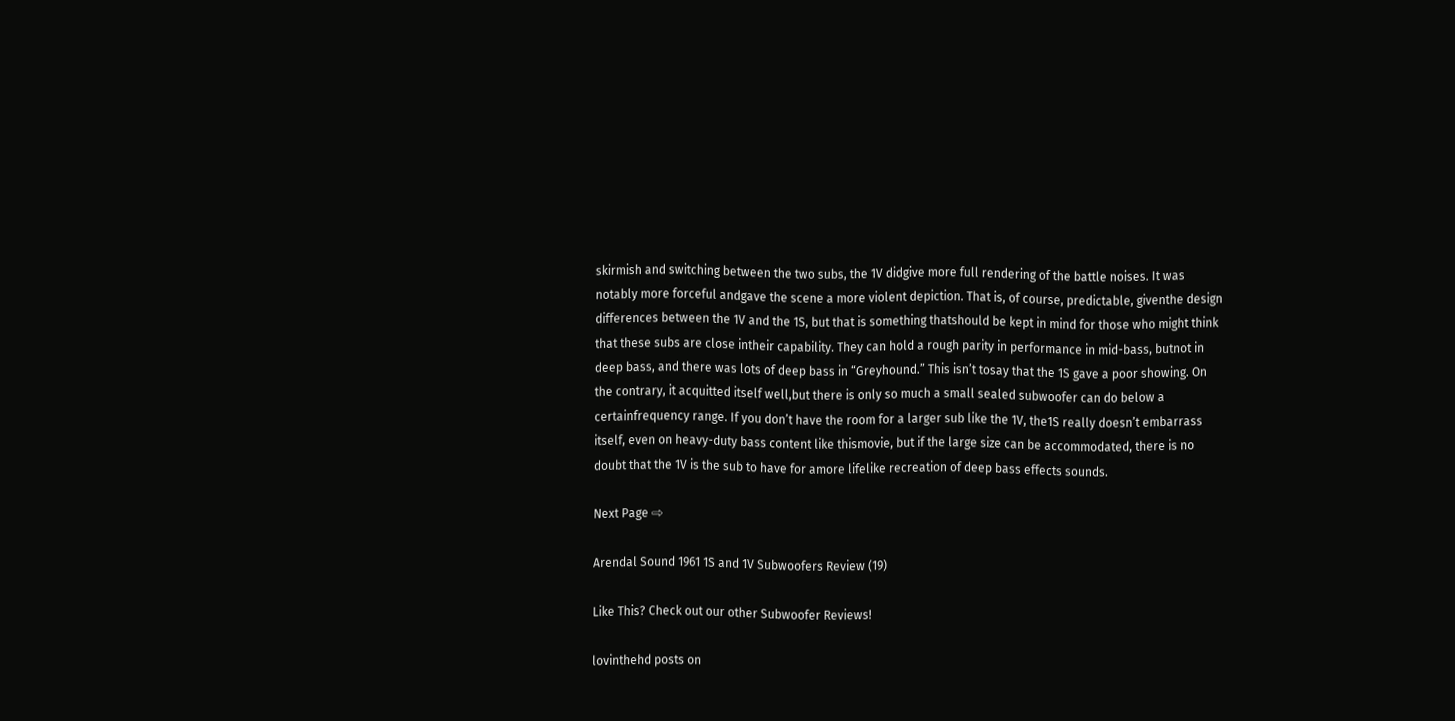skirmish and switching between the two subs, the 1V didgive more full rendering of the battle noises. It was notably more forceful andgave the scene a more violent depiction. That is, of course, predictable, giventhe design differences between the 1V and the 1S, but that is something thatshould be kept in mind for those who might think that these subs are close intheir capability. They can hold a rough parity in performance in mid-bass, butnot in deep bass, and there was lots of deep bass in “Greyhound.” This isn’t tosay that the 1S gave a poor showing. On the contrary, it acquitted itself well,but there is only so much a small sealed subwoofer can do below a certainfrequency range. If you don’t have the room for a larger sub like the 1V, the1S really doesn’t embarrass itself, even on heavy-duty bass content like thismovie, but if the large size can be accommodated, there is no doubt that the 1V is the sub to have for amore lifelike recreation of deep bass effects sounds.

Next Page ⇨

Arendal Sound 1961 1S and 1V Subwoofers Review (19)

Like This? Check out our other Subwoofer Reviews!

lovinthehd posts on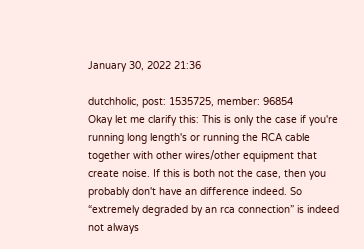January 30, 2022 21:36

dutchholic, post: 1535725, member: 96854
Okay let me clarify this: This is only the case if you're running long length's or running the RCA cable together with other wires/other equipment that create noise. If this is both not the case, then you probably don't have an difference indeed. So “extremely degraded by an rca connection” is indeed not always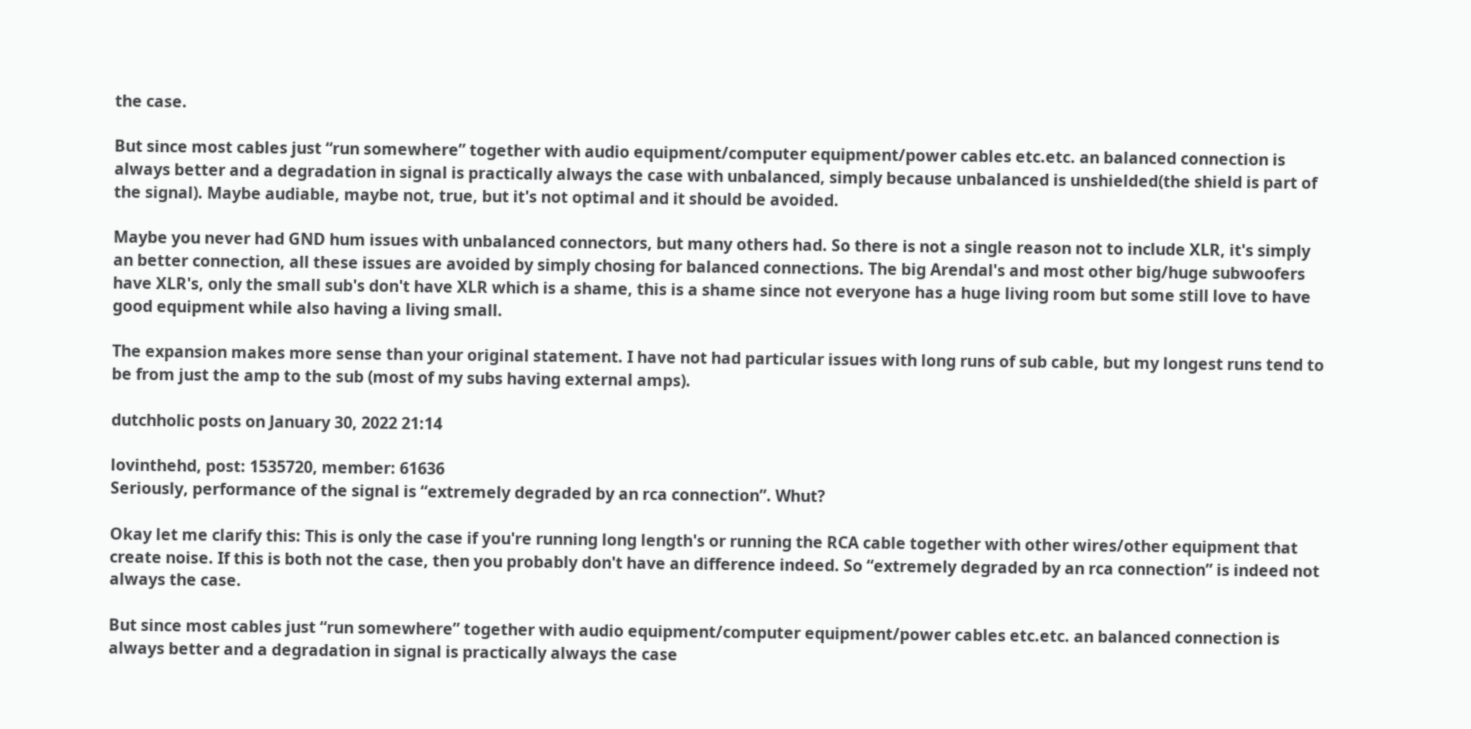the case.

But since most cables just “run somewhere” together with audio equipment/computer equipment/power cables etc.etc. an balanced connection is always better and a degradation in signal is practically always the case with unbalanced, simply because unbalanced is unshielded(the shield is part of the signal). Maybe audiable, maybe not, true, but it's not optimal and it should be avoided.

Maybe you never had GND hum issues with unbalanced connectors, but many others had. So there is not a single reason not to include XLR, it's simply an better connection, all these issues are avoided by simply chosing for balanced connections. The big Arendal's and most other big/huge subwoofers have XLR's, only the small sub's don't have XLR which is a shame, this is a shame since not everyone has a huge living room but some still love to have good equipment while also having a living small.

The expansion makes more sense than your original statement. I have not had particular issues with long runs of sub cable, but my longest runs tend to be from just the amp to the sub (most of my subs having external amps).

dutchholic posts on January 30, 2022 21:14

lovinthehd, post: 1535720, member: 61636
Seriously, performance of the signal is “extremely degraded by an rca connection”. Whut?

Okay let me clarify this: This is only the case if you're running long length's or running the RCA cable together with other wires/other equipment that create noise. If this is both not the case, then you probably don't have an difference indeed. So “extremely degraded by an rca connection” is indeed not always the case.

But since most cables just “run somewhere” together with audio equipment/computer equipment/power cables etc.etc. an balanced connection is always better and a degradation in signal is practically always the case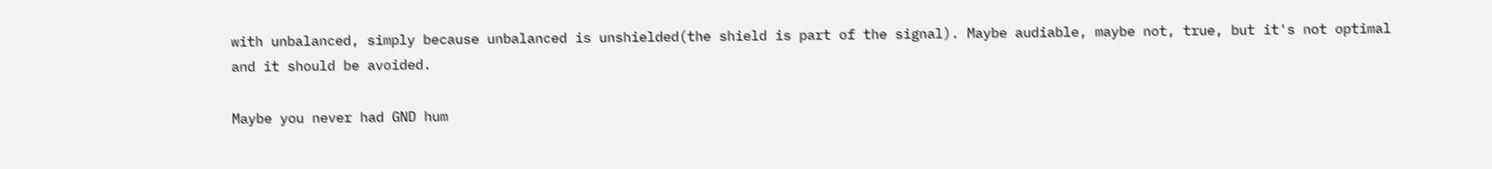with unbalanced, simply because unbalanced is unshielded(the shield is part of the signal). Maybe audiable, maybe not, true, but it's not optimal and it should be avoided.

Maybe you never had GND hum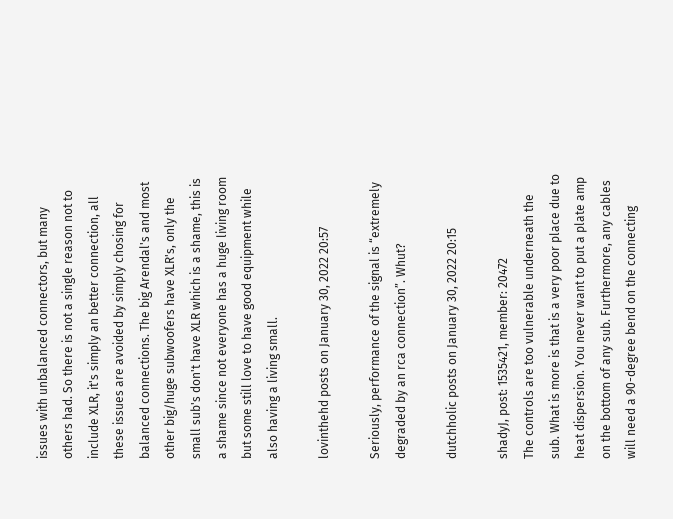issues with unbalanced connectors, but many others had. So there is not a single reason not to include XLR, it's simply an better connection, all these issues are avoided by simply chosing for balanced connections. The big Arendal's and most other big/huge subwoofers have XLR's, only the small sub's don't have XLR which is a shame, this is a shame since not everyone has a huge living room but some still love to have good equipment while also having a living small.

lovinthehd posts on January 30, 2022 20:57

Seriously, performance of the signal is “extremely degraded by an rca connection”. Whut?

dutchholic posts on January 30, 2022 20:15

shadyJ, post: 1535421, member: 20472
The controls are too vulnerable underneath the sub. What is more is that is a very poor place due to heat dispersion. You never want to put a plate amp on the bottom of any sub. Furthermore, any cables will need a 90-degree bend on the connecting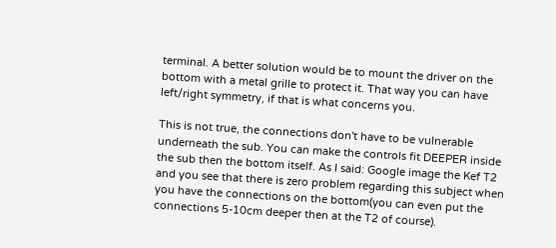terminal. A better solution would be to mount the driver on the bottom with a metal grille to protect it. That way you can have left/right symmetry, if that is what concerns you.

This is not true, the connections don't have to be vulnerable underneath the sub. You can make the controls fit DEEPER inside the sub then the bottom itself. As I said: Google image the Kef T2 and you see that there is zero problem regarding this subject when you have the connections on the bottom(you can even put the connections 5-10cm deeper then at the T2 of course).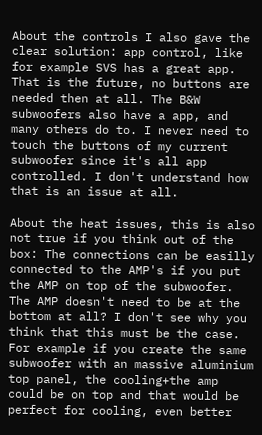About the controls I also gave the clear solution: app control, like for example SVS has a great app. That is the future, no buttons are needed then at all. The B&W subwoofers also have a app, and many others do to. I never need to touch the buttons of my current subwoofer since it's all app controlled. I don't understand how that is an issue at all.

About the heat issues, this is also not true if you think out of the box: The connections can be easilly connected to the AMP's if you put the AMP on top of the subwoofer. The AMP doesn't need to be at the bottom at all? I don't see why you think that this must be the case. For example if you create the same subwoofer with an massive aluminium top panel, the cooling+the amp could be on top and that would be perfect for cooling, even better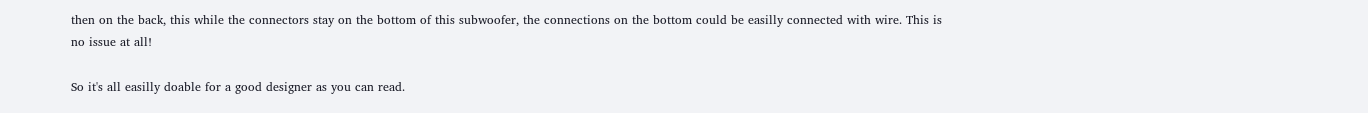then on the back, this while the connectors stay on the bottom of this subwoofer, the connections on the bottom could be easilly connected with wire. This is no issue at all!

So it's all easilly doable for a good designer as you can read.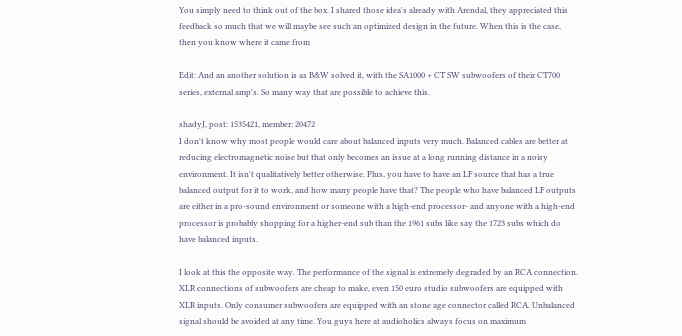You simply need to think out of the box. I shared those idea's already with Arendal, they appreciated this feedback so much that we will maybe see such an optimized design in the future. When this is the case, then you know where it came from

Edit: And an another solution is as B&W solved it, with the SA1000 + CT SW subwoofers of their CT700 series, external amp's. So many way that are possible to achieve this.

shadyJ, post: 1535421, member: 20472
I don't know why most people would care about balanced inputs very much. Balanced cables are better at reducing electromagnetic noise but that only becomes an issue at a long running distance in a noisy environment. It isn't qualitatively better otherwise. Plus, you have to have an LF source that has a true balanced output for it to work, and how many people have that? The people who have balanced LF outputs are either in a pro-sound environment or someone with a high-end processor- and anyone with a high-end processor is probably shopping for a higher-end sub than the 1961 subs like say the 1723 subs which do have balanced inputs.

I look at this the opposite way. The performance of the signal is extremely degraded by an RCA connection. XLR connections of subwoofers are cheap to make, even 150 euro studio subwoofers are equipped with XLR inputs. Only consumer subwoofers are equipped with an stone age connector called RCA. Unbalanced signal should be avoided at any time. You guys here at audioholics always focus on maximum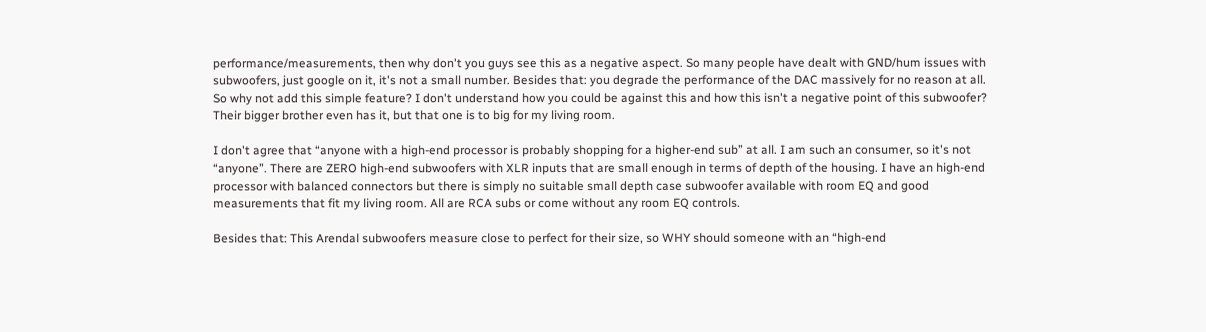performance/measurements, then why don't you guys see this as a negative aspect. So many people have dealt with GND/hum issues with subwoofers, just google on it, it's not a small number. Besides that: you degrade the performance of the DAC massively for no reason at all. So why not add this simple feature? I don't understand how you could be against this and how this isn't a negative point of this subwoofer? Their bigger brother even has it, but that one is to big for my living room.

I don't agree that “anyone with a high-end processor is probably shopping for a higher-end sub” at all. I am such an consumer, so it's not “anyone”. There are ZERO high-end subwoofers with XLR inputs that are small enough in terms of depth of the housing. I have an high-end processor with balanced connectors but there is simply no suitable small depth case subwoofer available with room EQ and good measurements that fit my living room. All are RCA subs or come without any room EQ controls.

Besides that: This Arendal subwoofers measure close to perfect for their size, so WHY should someone with an “high-end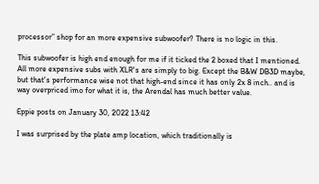processor” shop for an more expensive subwoofer? There is no logic in this.

This subwoofer is high end enough for me if it ticked the 2 boxed that I mentioned. All more expensive subs with XLR's are simply to big. Except the B&W DB3D maybe, but that's performance wise not that high-end since it has only 2x 8 inch.. and is way overpriced imo for what it is, the Arendal has much better value.

Eppie posts on January 30, 2022 13:42

I was surprised by the plate amp location, which traditionally is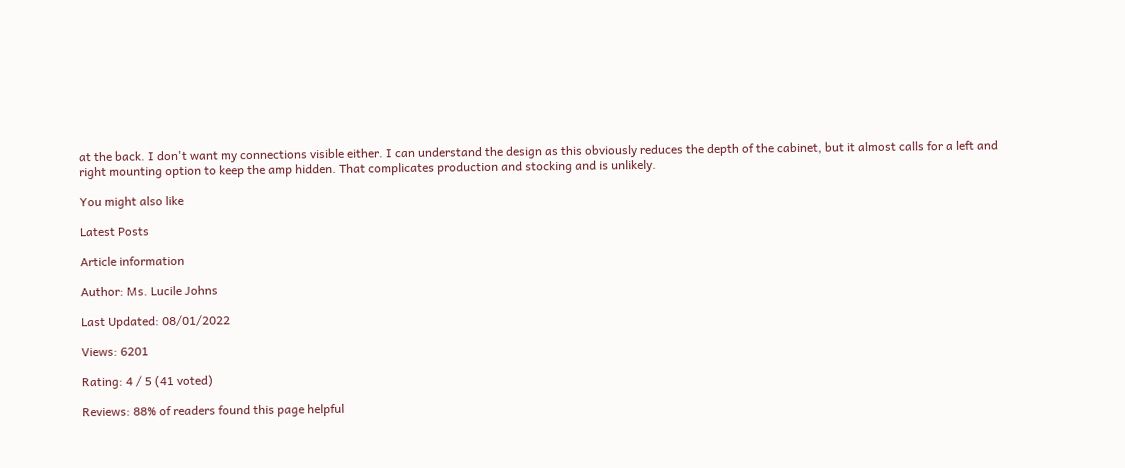at the back. I don't want my connections visible either. I can understand the design as this obviously reduces the depth of the cabinet, but it almost calls for a left and right mounting option to keep the amp hidden. That complicates production and stocking and is unlikely.

You might also like

Latest Posts

Article information

Author: Ms. Lucile Johns

Last Updated: 08/01/2022

Views: 6201

Rating: 4 / 5 (41 voted)

Reviews: 88% of readers found this page helpful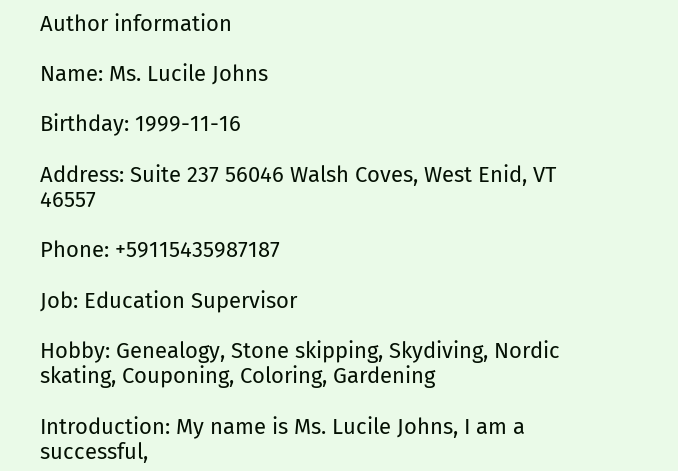Author information

Name: Ms. Lucile Johns

Birthday: 1999-11-16

Address: Suite 237 56046 Walsh Coves, West Enid, VT 46557

Phone: +59115435987187

Job: Education Supervisor

Hobby: Genealogy, Stone skipping, Skydiving, Nordic skating, Couponing, Coloring, Gardening

Introduction: My name is Ms. Lucile Johns, I am a successful,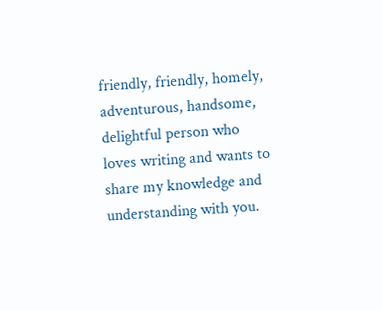friendly, friendly, homely, adventurous, handsome, delightful person who loves writing and wants to share my knowledge and understanding with you.